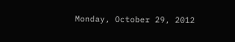Monday, October 29, 2012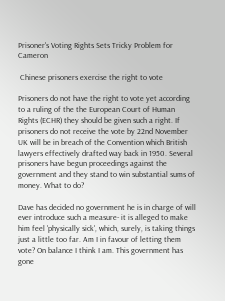Prisoner's Voting Rights Sets Tricky Problem for Cameron

 Chinese prisoners exercise the right to vote

Prisoners do not have the right to vote yet according to a ruling of the the European Court of Human Rights (ECHR) they should be given such a right. If prisoners do not receive the vote by 22nd November UK will be in breach of the Convention which British lawyers effectively drafted way back in 1950. Several prisoners have begun proceedings against the government and they stand to win substantial sums of money. What to do?

Dave has decided no government he is in charge of will ever introduce such a measure- it is alleged to make him feel 'physically sick', which, surely, is taking things just a little too far. Am I in favour of letting them vote? On balance I think I am. This government has gone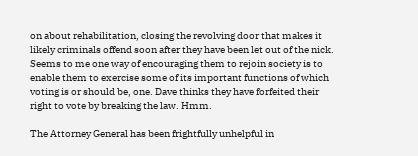on about rehabilitation, closing the revolving door that makes it likely criminals offend soon after they have been let out of the nick. Seems to me one way of encouraging them to rejoin society is to enable them to exercise some of its important functions of which voting is or should be, one. Dave thinks they have forfeited their right to vote by breaking the law. Hmm.

The Attorney General has been frightfully unhelpful in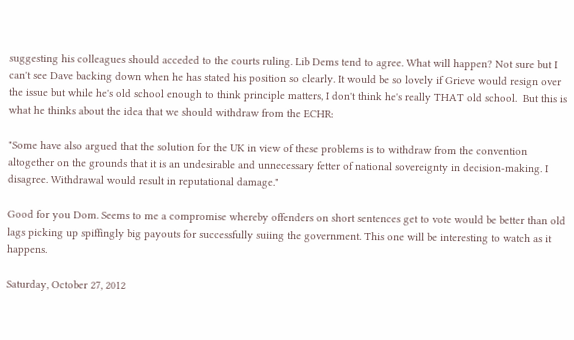suggesting his colleagues should acceded to the courts ruling. Lib Dems tend to agree. What will happen? Not sure but I can't see Dave backing down when he has stated his position so clearly. It would be so lovely if Grieve would resign over the issue but while he's old school enough to think principle matters, I don't think he's really THAT old school.  But this is what he thinks about the idea that we should withdraw from the ECHR:

"Some have also argued that the solution for the UK in view of these problems is to withdraw from the convention altogether on the grounds that it is an undesirable and unnecessary fetter of national sovereignty in decision-making. I disagree. Withdrawal would result in reputational damage."

Good for you Dom. Seems to me a compromise whereby offenders on short sentences get to vote would be better than old lags picking up spiffingly big payouts for successfully suiing the government. This one will be interesting to watch as it happens.

Saturday, October 27, 2012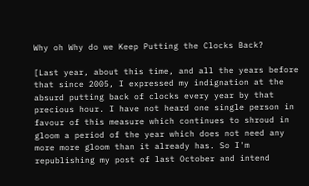Why oh Why do we Keep Putting the Clocks Back?

[Last year, about this time, and all the years before that since 2005, I expressed my indignation at the absurd putting back of clocks every year by that precious hour. I have not heard one single person in favour of this measure which continues to shroud in gloom a period of the year which does not need any more more gloom than it already has. So I'm republishing my post of last October and intend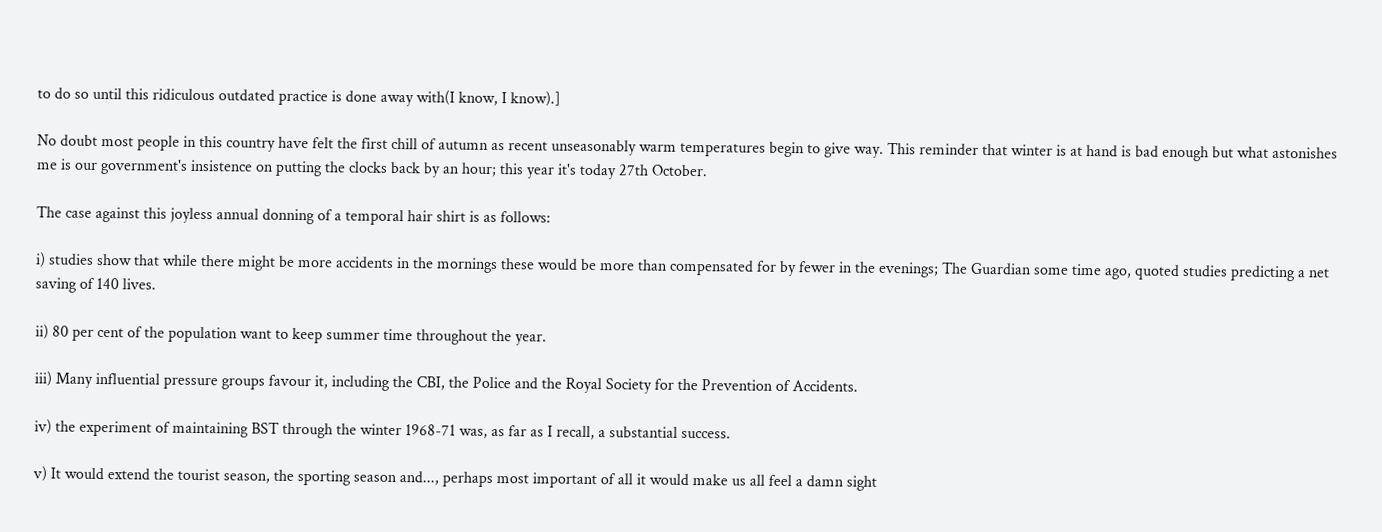to do so until this ridiculous outdated practice is done away with(I know, I know).]

No doubt most people in this country have felt the first chill of autumn as recent unseasonably warm temperatures begin to give way. This reminder that winter is at hand is bad enough but what astonishes me is our government's insistence on putting the clocks back by an hour; this year it's today 27th October.

The case against this joyless annual donning of a temporal hair shirt is as follows:

i) studies show that while there might be more accidents in the mornings these would be more than compensated for by fewer in the evenings; The Guardian some time ago, quoted studies predicting a net saving of 140 lives.

ii) 80 per cent of the population want to keep summer time throughout the year.

iii) Many influential pressure groups favour it, including the CBI, the Police and the Royal Society for the Prevention of Accidents.

iv) the experiment of maintaining BST through the winter 1968-71 was, as far as I recall, a substantial success.

v) It would extend the tourist season, the sporting season and..., perhaps most important of all it would make us all feel a damn sight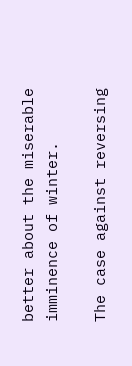better about the miserable imminence of winter.

The case against reversing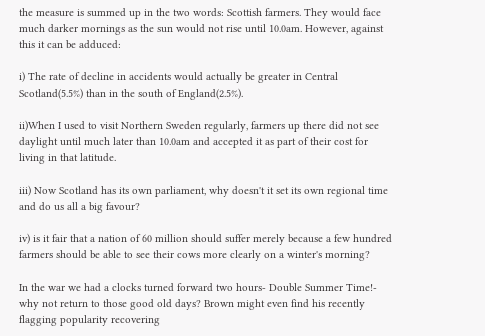the measure is summed up in the two words: Scottish farmers. They would face much darker mornings as the sun would not rise until 10.0am. However, against this it can be adduced:

i) The rate of decline in accidents would actually be greater in Central Scotland(5.5%) than in the south of England(2.5%).

ii)When I used to visit Northern Sweden regularly, farmers up there did not see daylight until much later than 10.0am and accepted it as part of their cost for living in that latitude.

iii) Now Scotland has its own parliament, why doesn't it set its own regional time and do us all a big favour?

iv) is it fair that a nation of 60 million should suffer merely because a few hundred farmers should be able to see their cows more clearly on a winter's morning?

In the war we had a clocks turned forward two hours- Double Summer Time!- why not return to those good old days? Brown might even find his recently flagging popularity recovering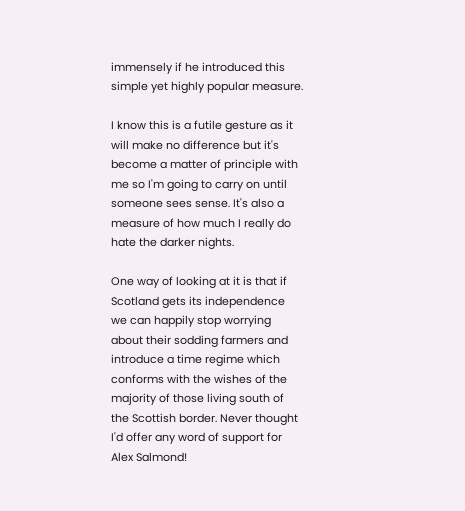immensely if he introduced this simple yet highly popular measure.

I know this is a futile gesture as it will make no difference but it's become a matter of principle with me so I'm going to carry on until someone sees sense. It's also a measure of how much I really do hate the darker nights.

One way of looking at it is that if Scotland gets its independence we can happily stop worrying about their sodding farmers and introduce a time regime which conforms with the wishes of the majority of those living south of the Scottish border. Never thought I'd offer any word of support for Alex Salmond!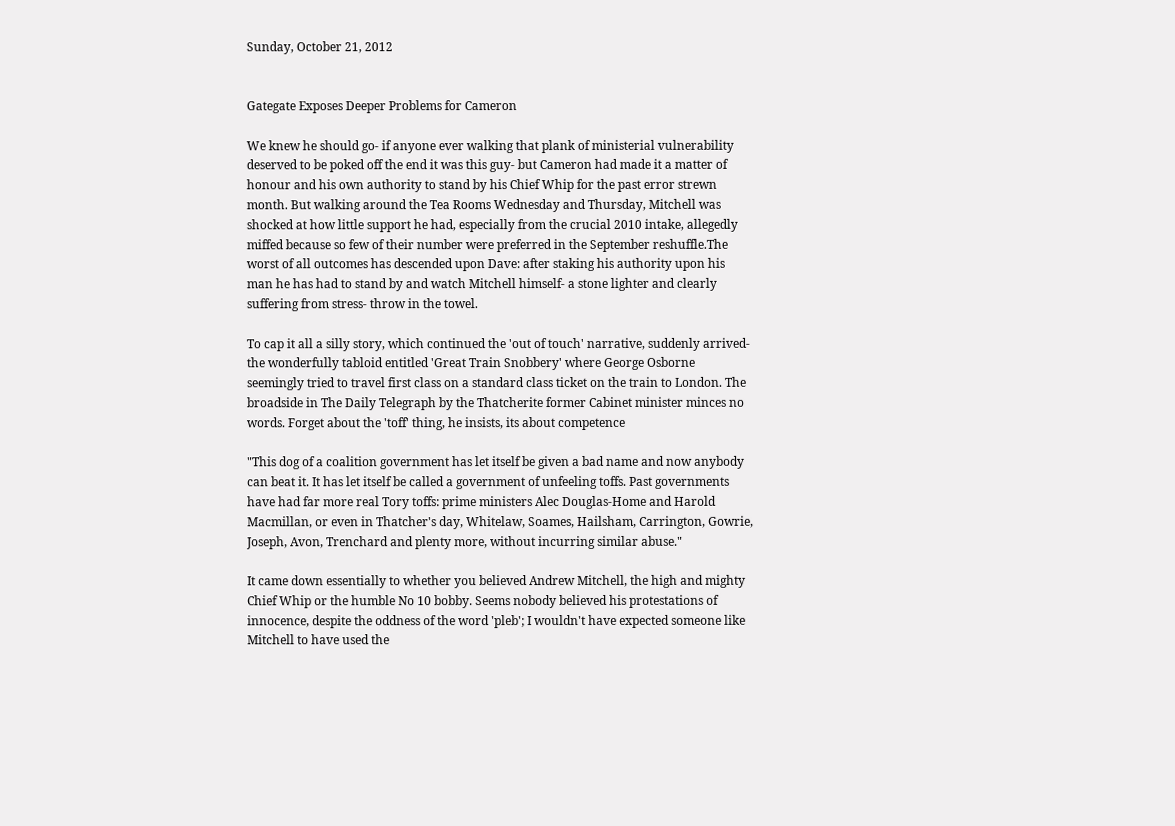Sunday, October 21, 2012


Gategate Exposes Deeper Problems for Cameron

We knew he should go- if anyone ever walking that plank of ministerial vulnerability deserved to be poked off the end it was this guy- but Cameron had made it a matter of honour and his own authority to stand by his Chief Whip for the past error strewn month. But walking around the Tea Rooms Wednesday and Thursday, Mitchell was shocked at how little support he had, especially from the crucial 2010 intake, allegedly miffed because so few of their number were preferred in the September reshuffle.The worst of all outcomes has descended upon Dave: after staking his authority upon his man he has had to stand by and watch Mitchell himself- a stone lighter and clearly suffering from stress- throw in the towel.

To cap it all a silly story, which continued the 'out of touch' narrative, suddenly arrived- the wonderfully tabloid entitled 'Great Train Snobbery' where George Osborne seemingly tried to travel first class on a standard class ticket on the train to London. The broadside in The Daily Telegraph by the Thatcherite former Cabinet minister minces no words. Forget about the 'toff' thing, he insists, its about competence

"This dog of a coalition government has let itself be given a bad name and now anybody can beat it. It has let itself be called a government of unfeeling toffs. Past governments have had far more real Tory toffs: prime ministers Alec Douglas-Home and Harold Macmillan, or even in Thatcher's day, Whitelaw, Soames, Hailsham, Carrington, Gowrie, Joseph, Avon, Trenchard and plenty more, without incurring similar abuse."

It came down essentially to whether you believed Andrew Mitchell, the high and mighty Chief Whip or the humble No 10 bobby. Seems nobody believed his protestations of innocence, despite the oddness of the word 'pleb'; I wouldn't have expected someone like Mitchell to have used the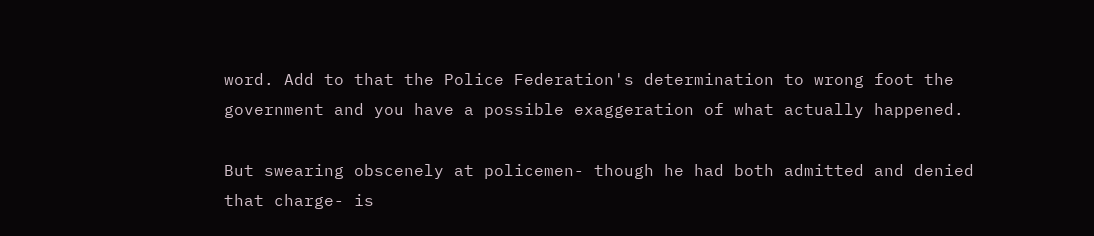word. Add to that the Police Federation's determination to wrong foot the government and you have a possible exaggeration of what actually happened.

But swearing obscenely at policemen- though he had both admitted and denied that charge- is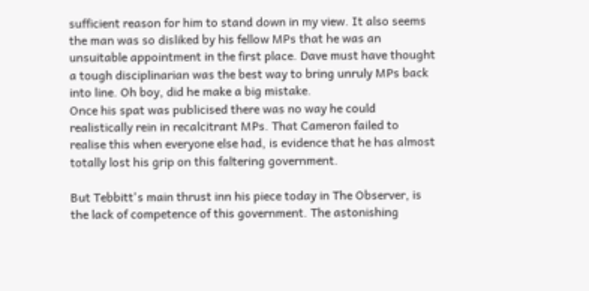sufficient reason for him to stand down in my view. It also seems the man was so disliked by his fellow MPs that he was an unsuitable appointment in the first place. Dave must have thought a tough disciplinarian was the best way to bring unruly MPs back into line. Oh boy, did he make a big mistake.
Once his spat was publicised there was no way he could realistically rein in recalcitrant MPs. That Cameron failed to realise this when everyone else had, is evidence that he has almost totally lost his grip on this faltering government.

But Tebbitt's main thrust inn his piece today in The Observer, is the lack of competence of this government. The astonishing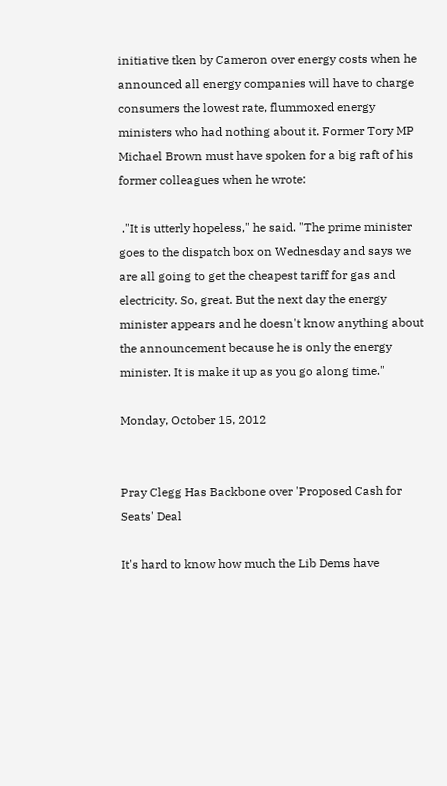initiative tken by Cameron over energy costs when he announced all energy companies will have to charge consumers the lowest rate, flummoxed energy ministers who had nothing about it. Former Tory MP Michael Brown must have spoken for a big raft of his former colleagues when he wrote:

 ."It is utterly hopeless," he said. "The prime minister goes to the dispatch box on Wednesday and says we are all going to get the cheapest tariff for gas and electricity. So, great. But the next day the energy minister appears and he doesn't know anything about the announcement because he is only the energy minister. It is make it up as you go along time."

Monday, October 15, 2012


Pray Clegg Has Backbone over 'Proposed Cash for Seats' Deal

It's hard to know how much the Lib Dems have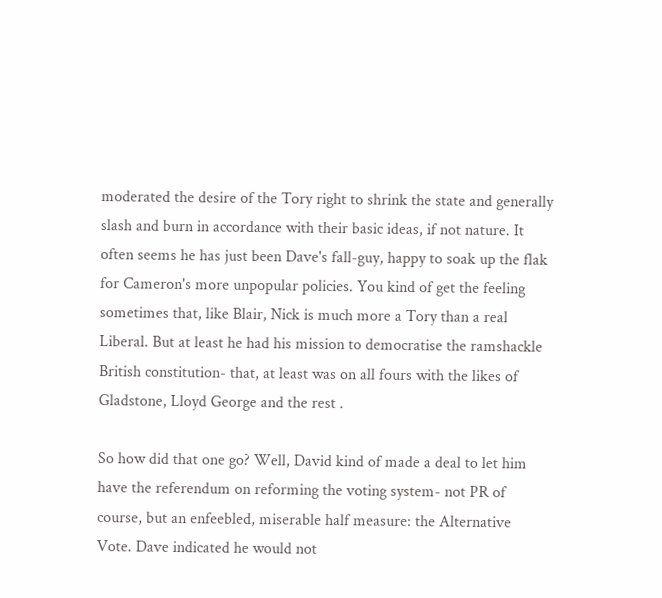moderated the desire of the Tory right to shrink the state and generally slash and burn in accordance with their basic ideas, if not nature. It often seems he has just been Dave's fall-guy, happy to soak up the flak for Cameron's more unpopular policies. You kind of get the feeling sometimes that, like Blair, Nick is much more a Tory than a real Liberal. But at least he had his mission to democratise the ramshackle British constitution- that, at least was on all fours with the likes of Gladstone, Lloyd George and the rest .

So how did that one go? Well, David kind of made a deal to let him have the referendum on reforming the voting system- not PR of course, but an enfeebled, miserable half measure: the Alternative Vote. Dave indicated he would not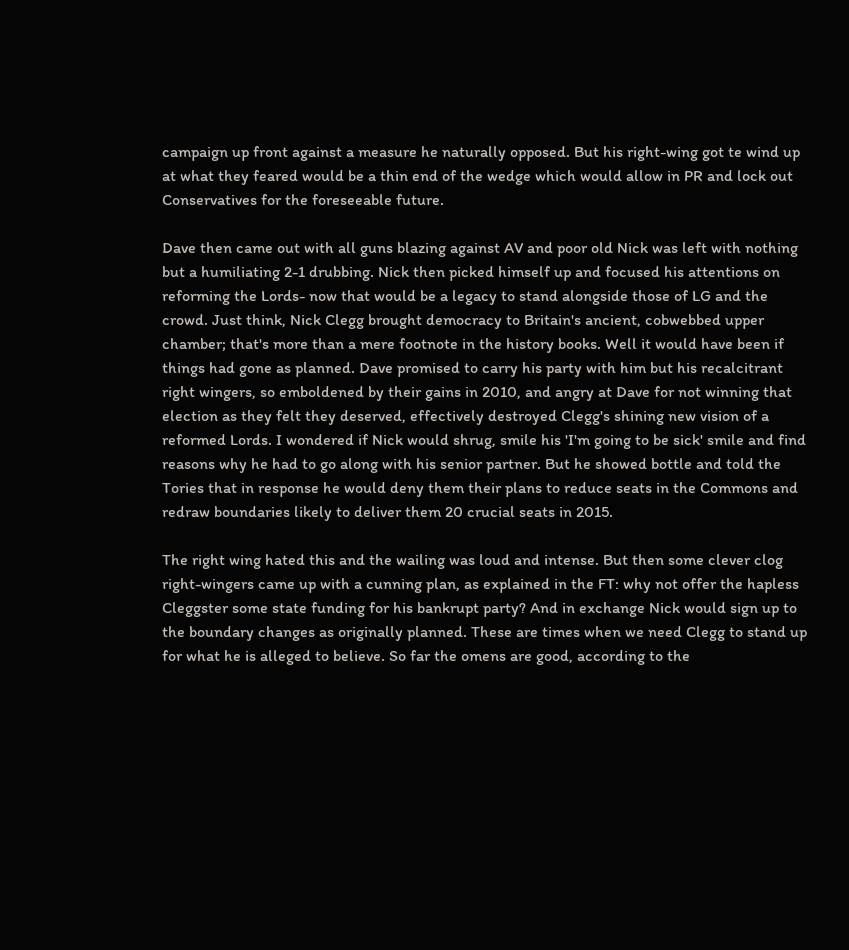campaign up front against a measure he naturally opposed. But his right-wing got te wind up at what they feared would be a thin end of the wedge which would allow in PR and lock out Conservatives for the foreseeable future.

Dave then came out with all guns blazing against AV and poor old Nick was left with nothing but a humiliating 2-1 drubbing. Nick then picked himself up and focused his attentions on reforming the Lords- now that would be a legacy to stand alongside those of LG and the crowd. Just think, Nick Clegg brought democracy to Britain's ancient, cobwebbed upper chamber; that's more than a mere footnote in the history books. Well it would have been if things had gone as planned. Dave promised to carry his party with him but his recalcitrant right wingers, so emboldened by their gains in 2010, and angry at Dave for not winning that election as they felt they deserved, effectively destroyed Clegg's shining new vision of a reformed Lords. I wondered if Nick would shrug, smile his 'I'm going to be sick' smile and find reasons why he had to go along with his senior partner. But he showed bottle and told the Tories that in response he would deny them their plans to reduce seats in the Commons and  redraw boundaries likely to deliver them 20 crucial seats in 2015.

The right wing hated this and the wailing was loud and intense. But then some clever clog right-wingers came up with a cunning plan, as explained in the FT: why not offer the hapless Cleggster some state funding for his bankrupt party? And in exchange Nick would sign up to the boundary changes as originally planned. These are times when we need Clegg to stand up for what he is alleged to believe. So far the omens are good, according to the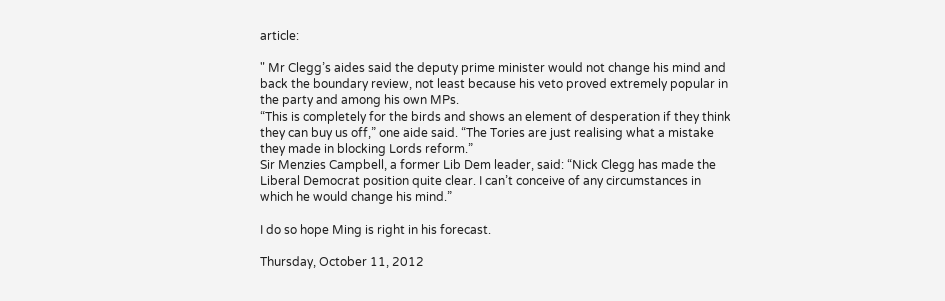article:

" Mr Clegg’s aides said the deputy prime minister would not change his mind and back the boundary review, not least because his veto proved extremely popular in the party and among his own MPs.
“This is completely for the birds and shows an element of desperation if they think they can buy us off,” one aide said. “The Tories are just realising what a mistake they made in blocking Lords reform.”
Sir Menzies Campbell, a former Lib Dem leader, said: “Nick Clegg has made the Liberal Democrat position quite clear. I can’t conceive of any circumstances in which he would change his mind.”

I do so hope Ming is right in his forecast.

Thursday, October 11, 2012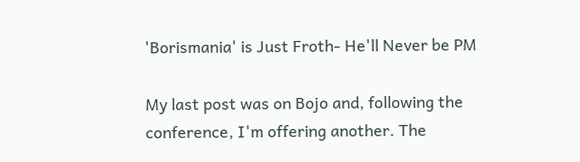'Borismania' is Just Froth- He'll Never be PM

My last post was on Bojo and, following the conference, I'm offering another. The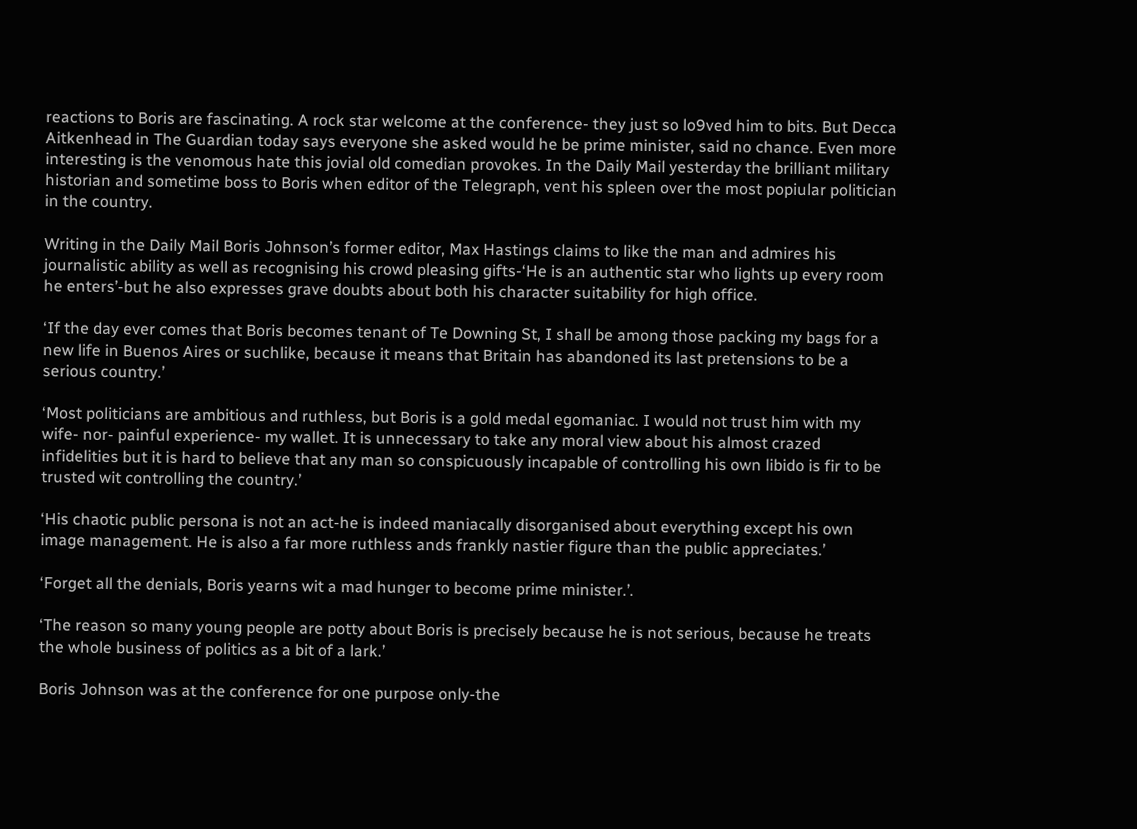reactions to Boris are fascinating. A rock star welcome at the conference- they just so lo9ved him to bits. But Decca Aitkenhead in The Guardian today says everyone she asked would he be prime minister, said no chance. Even more interesting is the venomous hate this jovial old comedian provokes. In the Daily Mail yesterday the brilliant military historian and sometime boss to Boris when editor of the Telegraph, vent his spleen over the most popiular politician in the country.

Writing in the Daily Mail Boris Johnson’s former editor, Max Hastings claims to like the man and admires his journalistic ability as well as recognising his crowd pleasing gifts-‘He is an authentic star who lights up every room he enters’-but he also expresses grave doubts about both his character suitability for high office.

‘If the day ever comes that Boris becomes tenant of Te Downing St, I shall be among those packing my bags for a new life in Buenos Aires or suchlike, because it means that Britain has abandoned its last pretensions to be a serious country.’

‘Most politicians are ambitious and ruthless, but Boris is a gold medal egomaniac. I would not trust him with my wife- nor- painful experience- my wallet. It is unnecessary to take any moral view about his almost crazed infidelities but it is hard to believe that any man so conspicuously incapable of controlling his own libido is fir to be trusted wit controlling the country.’

‘His chaotic public persona is not an act-he is indeed maniacally disorganised about everything except his own image management. He is also a far more ruthless ands frankly nastier figure than the public appreciates.’

‘Forget all the denials, Boris yearns wit a mad hunger to become prime minister.’.

‘The reason so many young people are potty about Boris is precisely because he is not serious, because he treats the whole business of politics as a bit of a lark.’

Boris Johnson was at the conference for one purpose only-the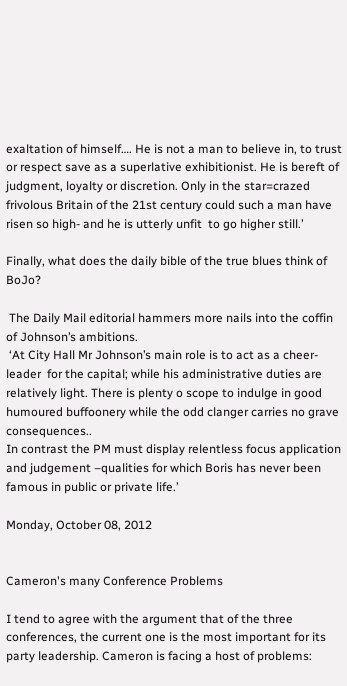exaltation of himself…. He is not a man to believe in, to trust or respect save as a superlative exhibitionist. He is bereft of judgment, loyalty or discretion. Only in the star=crazed frivolous Britain of the 21st century could such a man have risen so high- and he is utterly unfit  to go higher still.’

Finally, what does the daily bible of the true blues think of BoJo?

 The Daily Mail editorial hammers more nails into the coffin of Johnson’s ambitions.
 ‘At City Hall Mr Johnson’s main role is to act as a cheer-leader  for the capital; while his administrative duties are relatively light. There is plenty o scope to indulge in good humoured buffoonery while the odd clanger carries no grave consequences..
In contrast the PM must display relentless focus application and judgement –qualities for which Boris has never been famous in public or private life.’

Monday, October 08, 2012


Cameron's many Conference Problems

I tend to agree with the argument that of the three conferences, the current one is the most important for its party leadership. Cameron is facing a host of problems: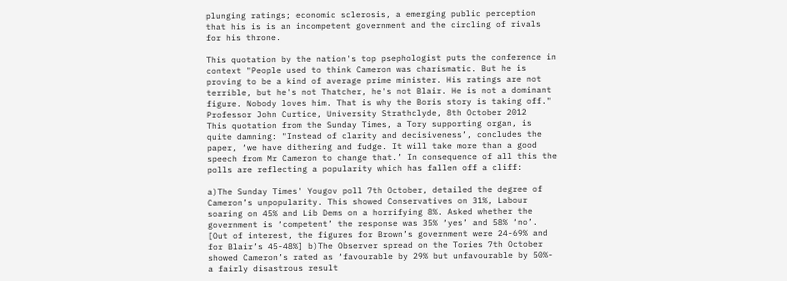plunging ratings; economic sclerosis, a emerging public perception that his is is an incompetent government and the circling of rivals for his throne.

This quotation by the nation's top psephologist puts the conference in context "People used to think Cameron was charismatic. But he is proving to be a kind of average prime minister. His ratings are not terrible, but he's not Thatcher, he's not Blair. He is not a dominant figure. Nobody loves him. That is why the Boris story is taking off." Professor John Curtice, University Strathclyde, 8th October 2012
This quotation from the Sunday Times, a Tory supporting organ, is quite damning: "Instead of clarity and decisiveness’, concludes the paper, ‘we have dithering and fudge. It will take more than a good speech from Mr Cameron to change that.’ In consequence of all this the polls are reflecting a popularity which has fallen off a cliff:

a)The Sunday Times' Yougov poll 7th October, detailed the degree of Cameron’s unpopularity. This showed Conservatives on 31%, Labour soaring on 45% and Lib Dems on a horrifying 8%. Asked whether the government is ‘competent’ the response was 35% ‘yes’ and 58% ‘no’. [Out of interest, the figures for Brown’s government were 24-69% and for Blair’s 45-48%] b)The Observer spread on the Tories 7th October showed Cameron’s rated as ‘favourable by 29% but unfavourable by 50%- a fairly disastrous result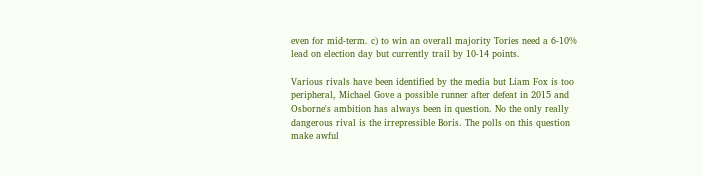even for mid-term. c) to win an overall majority Tories need a 6-10% lead on election day but currently trail by 10-14 points.

Various rivals have been identified by the media but Liam Fox is too peripheral, Michael Gove a possible runner after defeat in 2015 and Osborne's ambition has always been in question. No the only really dangerous rival is the irrepressible Boris. The polls on this question make awful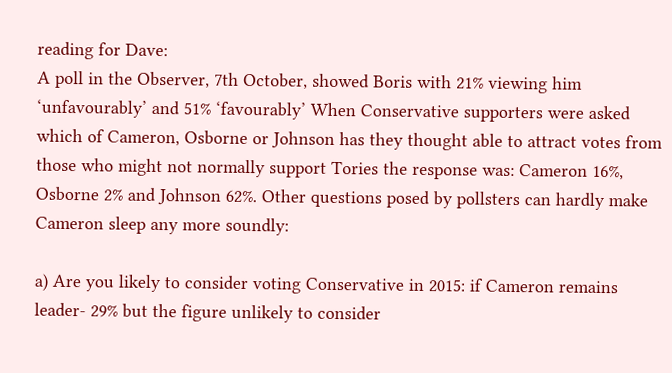reading for Dave:
A poll in the Observer, 7th October, showed Boris with 21% viewing him ‘unfavourably’ and 51% ‘favourably’ When Conservative supporters were asked which of Cameron, Osborne or Johnson has they thought able to attract votes from those who might not normally support Tories the response was: Cameron 16%, Osborne 2% and Johnson 62%. Other questions posed by pollsters can hardly make Cameron sleep any more soundly:

a) Are you likely to consider voting Conservative in 2015: if Cameron remains leader- 29% but the figure unlikely to consider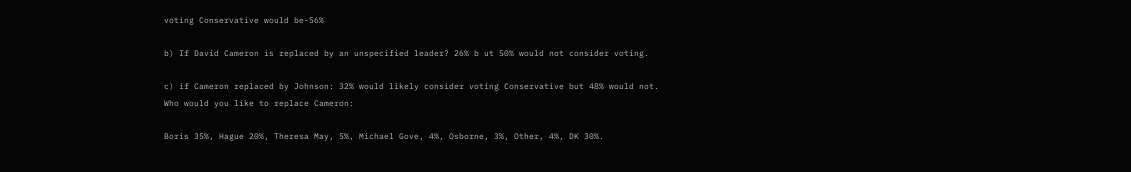voting Conservative would be-56%

b) If David Cameron is replaced by an unspecified leader? 26% b ut 50% would not consider voting.

c) if Cameron replaced by Johnson: 32% would likely consider voting Conservative but 48% would not.
Who would you like to replace Cameron:

Boris 35%, Hague 20%, Theresa May, 5%, Michael Gove, 4%, Osborne, 3%, Other, 4%, DK 30%.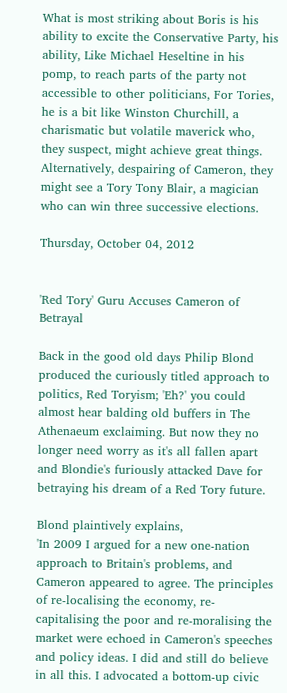What is most striking about Boris is his ability to excite the Conservative Party, his ability, Like Michael Heseltine in his pomp, to reach parts of the party not accessible to other politicians, For Tories, he is a bit like Winston Churchill, a charismatic but volatile maverick who, they suspect, might achieve great things. Alternatively, despairing of Cameron, they might see a Tory Tony Blair, a magician who can win three successive elections.

Thursday, October 04, 2012


'Red Tory' Guru Accuses Cameron of Betrayal

Back in the good old days Philip Blond produced the curiously titled approach to politics, Red Toryism; 'Eh?' you could almost hear balding old buffers in The Athenaeum exclaiming. But now they no longer need worry as it's all fallen apart and Blondie's furiously attacked Dave for betraying his dream of a Red Tory future.

Blond plaintively explains,
'In 2009 I argued for a new one-nation approach to Britain's problems, and Cameron appeared to agree. The principles of re-localising the economy, re-capitalising the poor and re-moralising the market were echoed in Cameron's speeches and policy ideas. I did and still do believe in all this. I advocated a bottom-up civic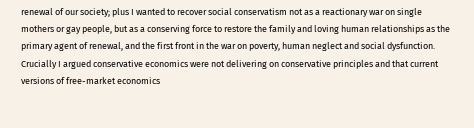renewal of our society; plus I wanted to recover social conservatism not as a reactionary war on single mothers or gay people, but as a conserving force to restore the family and loving human relationships as the primary agent of renewal, and the first front in the war on poverty, human neglect and social dysfunction. Crucially I argued conservative economics were not delivering on conservative principles and that current versions of free-market economics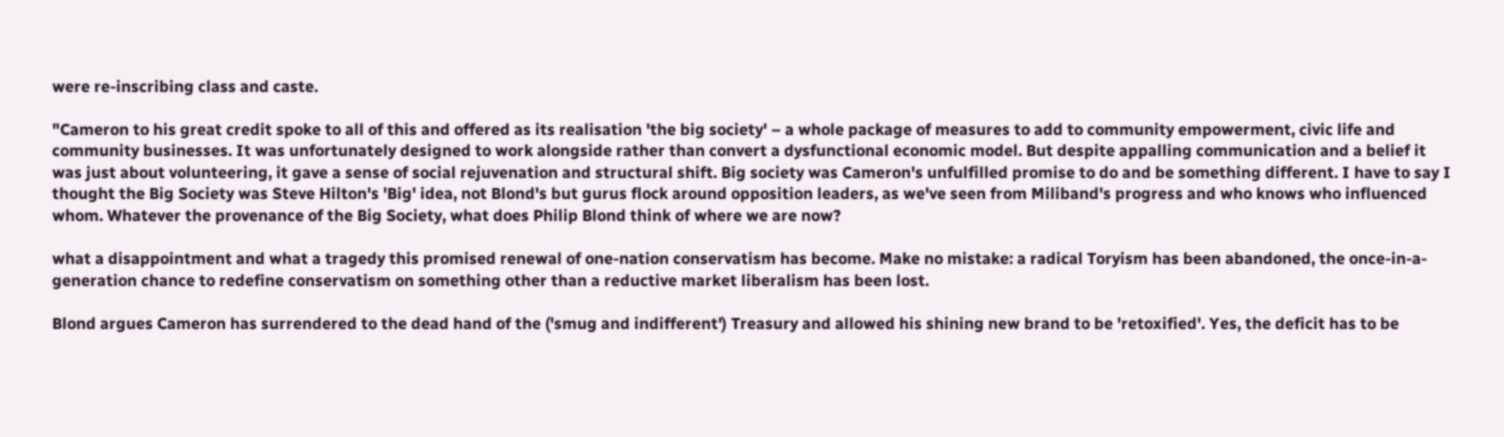were re-inscribing class and caste.

"Cameron to his great credit spoke to all of this and offered as its realisation 'the big society' – a whole package of measures to add to community empowerment, civic life and community businesses. It was unfortunately designed to work alongside rather than convert a dysfunctional economic model. But despite appalling communication and a belief it was just about volunteering, it gave a sense of social rejuvenation and structural shift. Big society was Cameron's unfulfilled promise to do and be something different. I have to say I thought the Big Society was Steve Hilton's 'Big' idea, not Blond's but gurus flock around opposition leaders, as we've seen from Miliband's progress and who knows who influenced whom. Whatever the provenance of the Big Society, what does Philip Blond think of where we are now?

what a disappointment and what a tragedy this promised renewal of one-nation conservatism has become. Make no mistake: a radical Toryism has been abandoned, the once-in-a-generation chance to redefine conservatism on something other than a reductive market liberalism has been lost.

Blond argues Cameron has surrendered to the dead hand of the ('smug and indifferent') Treasury and allowed his shining new brand to be 'retoxified'. Yes, the deficit has to be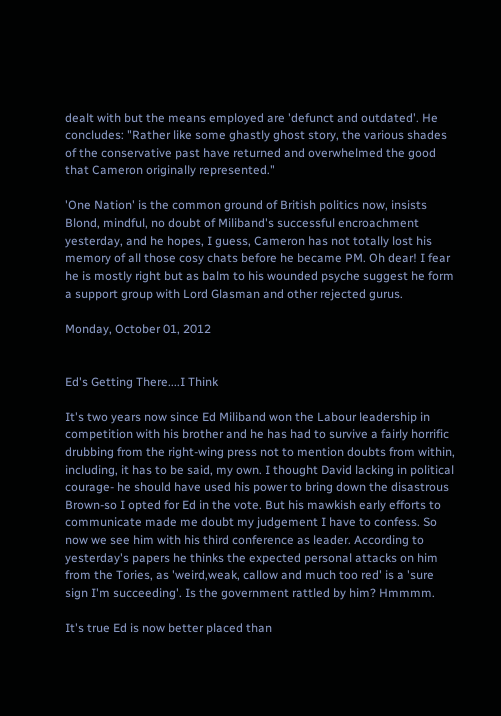dealt with but the means employed are 'defunct and outdated'. He concludes: "Rather like some ghastly ghost story, the various shades of the conservative past have returned and overwhelmed the good that Cameron originally represented."

'One Nation' is the common ground of British politics now, insists Blond, mindful, no doubt of Miliband's successful encroachment yesterday, and he hopes, I guess, Cameron has not totally lost his memory of all those cosy chats before he became PM. Oh dear! I fear he is mostly right but as balm to his wounded psyche suggest he form a support group with Lord Glasman and other rejected gurus.

Monday, October 01, 2012


Ed's Getting There....I Think

It's two years now since Ed Miliband won the Labour leadership in competition with his brother and he has had to survive a fairly horrific drubbing from the right-wing press not to mention doubts from within, including, it has to be said, my own. I thought David lacking in political courage- he should have used his power to bring down the disastrous Brown-so I opted for Ed in the vote. But his mawkish early efforts to communicate made me doubt my judgement I have to confess. So now we see him with his third conference as leader. According to yesterday's papers he thinks the expected personal attacks on him from the Tories, as 'weird,weak, callow and much too red' is a 'sure sign I'm succeeding'. Is the government rattled by him? Hmmmm.

It's true Ed is now better placed than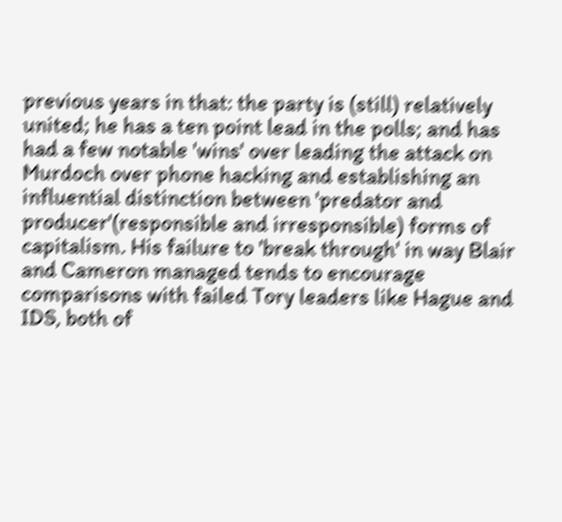previous years in that: the party is (still) relatively united; he has a ten point lead in the polls; and has had a few notable 'wins' over leading the attack on Murdoch over phone hacking and establishing an influential distinction between 'predator and producer'(responsible and irresponsible) forms of capitalism. His failure to 'break through' in way Blair and Cameron managed tends to encourage comparisons with failed Tory leaders like Hague and IDS, both of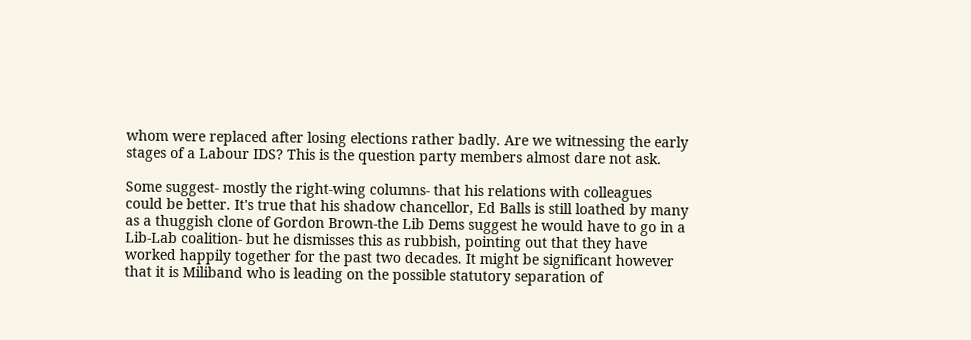whom were replaced after losing elections rather badly. Are we witnessing the early stages of a Labour IDS? This is the question party members almost dare not ask.

Some suggest- mostly the right-wing columns- that his relations with colleagues could be better. It's true that his shadow chancellor, Ed Balls is still loathed by many as a thuggish clone of Gordon Brown-the Lib Dems suggest he would have to go in a Lib-Lab coalition- but he dismisses this as rubbish, pointing out that they have worked happily together for the past two decades. It might be significant however that it is Miliband who is leading on the possible statutory separation of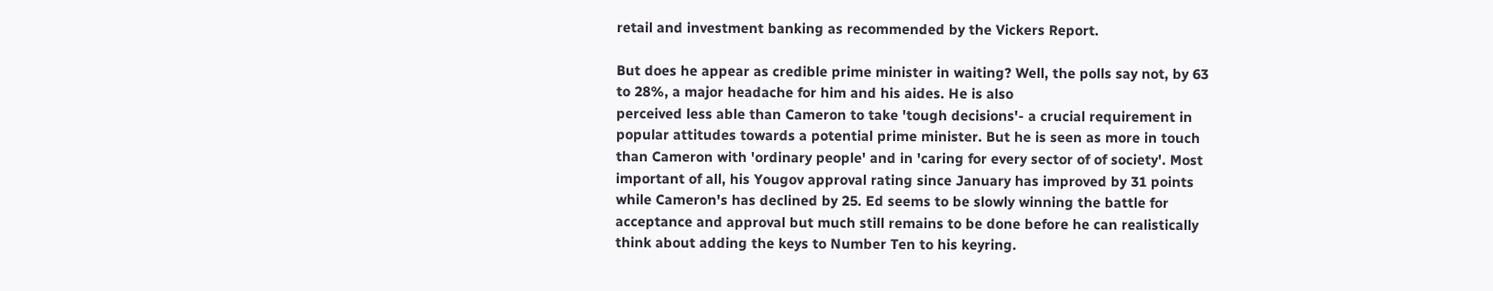retail and investment banking as recommended by the Vickers Report.

But does he appear as credible prime minister in waiting? Well, the polls say not, by 63 to 28%, a major headache for him and his aides. He is also
perceived less able than Cameron to take 'tough decisions'- a crucial requirement in popular attitudes towards a potential prime minister. But he is seen as more in touch than Cameron with 'ordinary people' and in 'caring for every sector of of society'. Most important of all, his Yougov approval rating since January has improved by 31 points while Cameron's has declined by 25. Ed seems to be slowly winning the battle for acceptance and approval but much still remains to be done before he can realistically think about adding the keys to Number Ten to his keyring.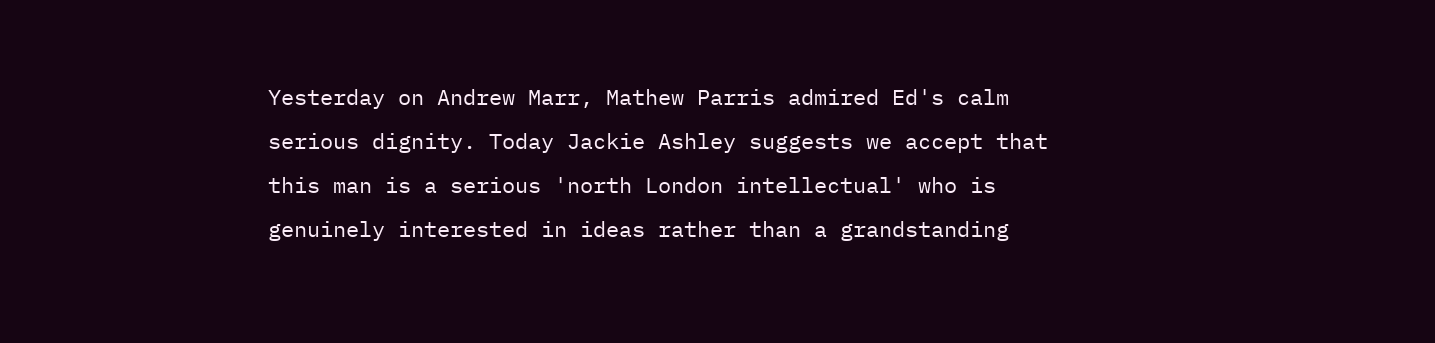Yesterday on Andrew Marr, Mathew Parris admired Ed's calm serious dignity. Today Jackie Ashley suggests we accept that this man is a serious 'north London intellectual' who is genuinely interested in ideas rather than a grandstanding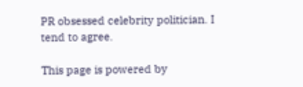PR obsessed celebrity politician. I tend to agree.

This page is powered by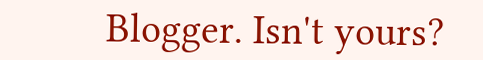Blogger. Isn't yours?